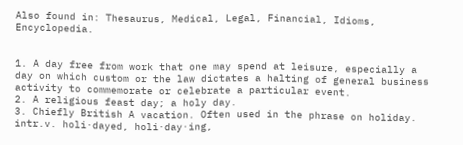Also found in: Thesaurus, Medical, Legal, Financial, Idioms, Encyclopedia.


1. A day free from work that one may spend at leisure, especially a day on which custom or the law dictates a halting of general business activity to commemorate or celebrate a particular event.
2. A religious feast day; a holy day.
3. Chiefly British A vacation. Often used in the phrase on holiday.
intr.v. holi·dayed, holi·day·ing,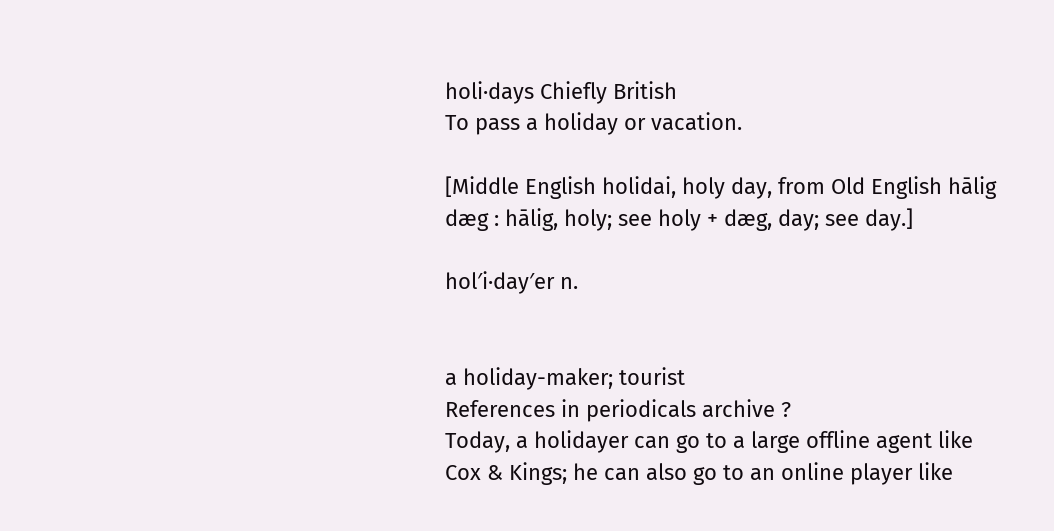holi·days Chiefly British
To pass a holiday or vacation.

[Middle English holidai, holy day, from Old English hālig dæg : hālig, holy; see holy + dæg, day; see day.]

hol′i·day′er n.


a holiday-maker; tourist
References in periodicals archive ?
Today, a holidayer can go to a large offline agent like Cox & Kings; he can also go to an online player like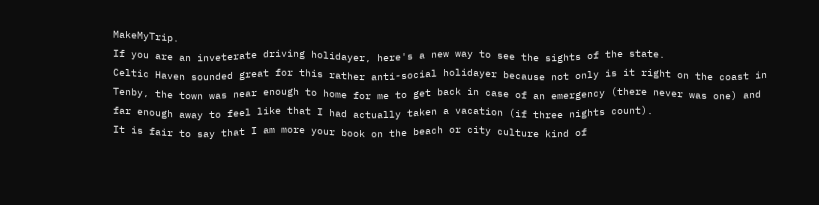MakeMyTrip.
If you are an inveterate driving holidayer, here's a new way to see the sights of the state.
Celtic Haven sounded great for this rather anti-social holidayer because not only is it right on the coast in Tenby, the town was near enough to home for me to get back in case of an emergency (there never was one) and far enough away to feel like that I had actually taken a vacation (if three nights count).
It is fair to say that I am more your book on the beach or city culture kind of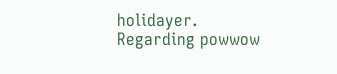holidayer.
Regarding powwow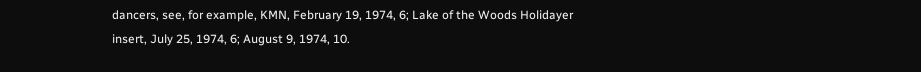dancers, see, for example, KMN, February 19, 1974, 6; Lake of the Woods Holidayer insert, July 25, 1974, 6; August 9, 1974, 10.